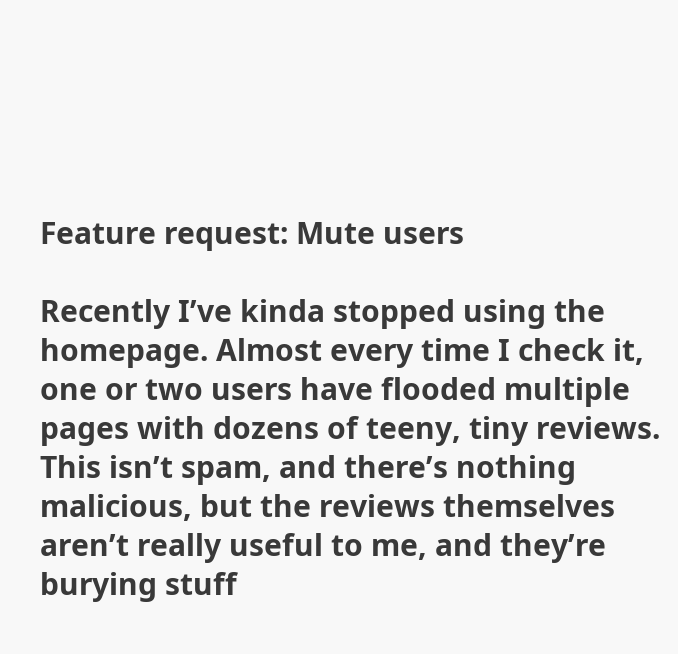Feature request: Mute users

Recently I’ve kinda stopped using the homepage. Almost every time I check it, one or two users have flooded multiple pages with dozens of teeny, tiny reviews. This isn’t spam, and there’s nothing malicious, but the reviews themselves aren’t really useful to me, and they’re burying stuff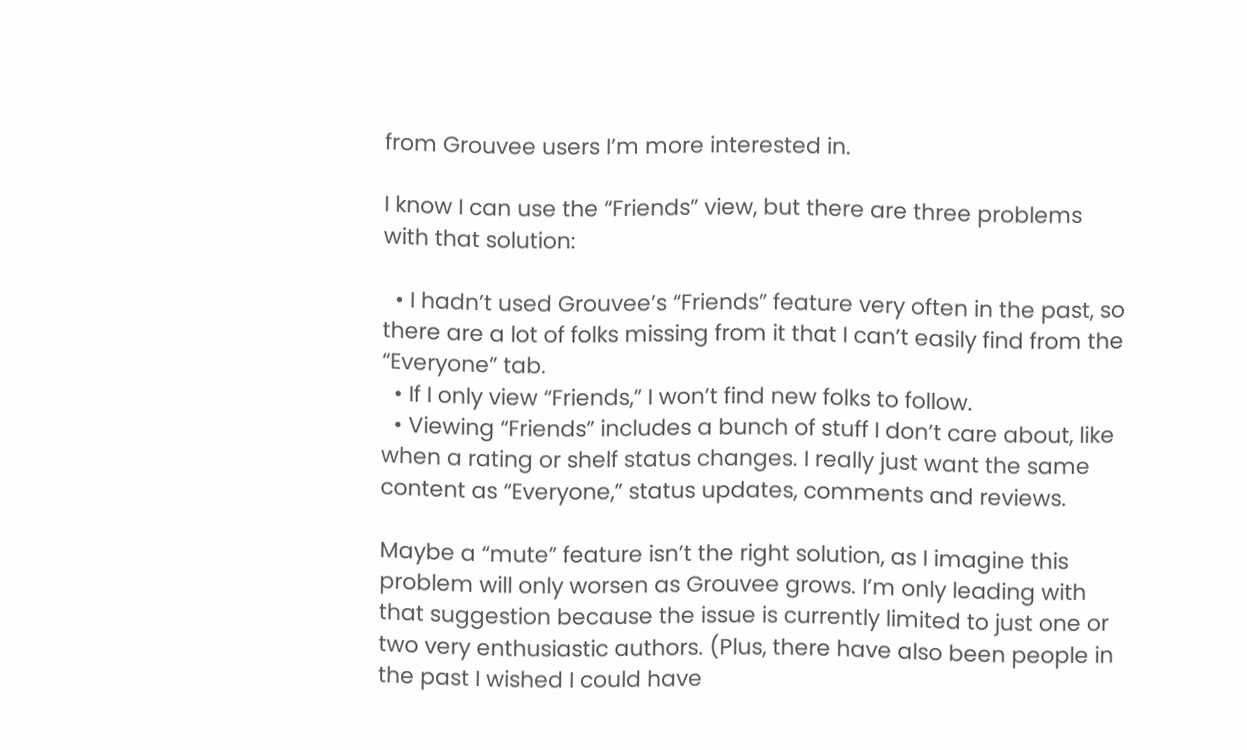from Grouvee users I’m more interested in.

I know I can use the “Friends” view, but there are three problems with that solution:

  • I hadn’t used Grouvee’s “Friends” feature very often in the past, so there are a lot of folks missing from it that I can’t easily find from the “Everyone” tab.
  • If I only view “Friends,” I won’t find new folks to follow.
  • Viewing “Friends” includes a bunch of stuff I don’t care about, like when a rating or shelf status changes. I really just want the same content as “Everyone,” status updates, comments and reviews.

Maybe a “mute” feature isn’t the right solution, as I imagine this problem will only worsen as Grouvee grows. I’m only leading with that suggestion because the issue is currently limited to just one or two very enthusiastic authors. (Plus, there have also been people in the past I wished I could have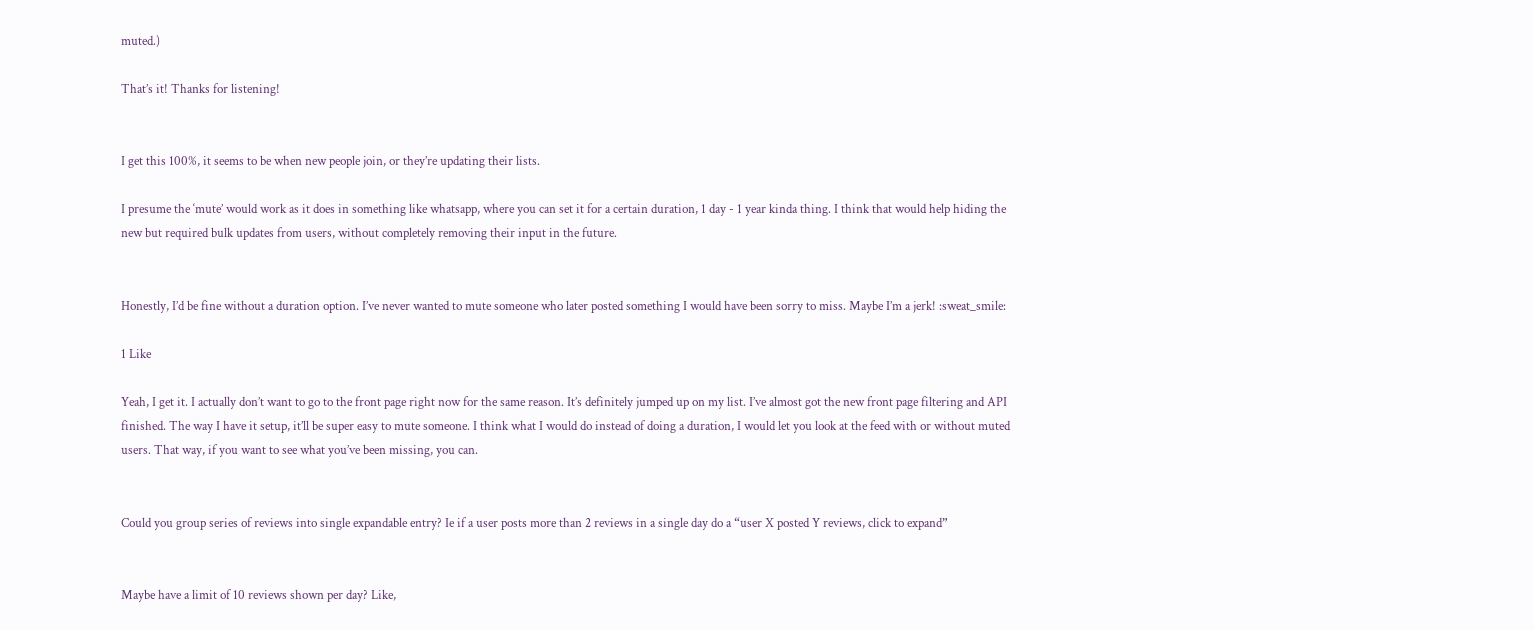muted.)

That’s it! Thanks for listening!


I get this 100%, it seems to be when new people join, or they’re updating their lists.

I presume the ‘mute’ would work as it does in something like whatsapp, where you can set it for a certain duration, 1 day - 1 year kinda thing. I think that would help hiding the new but required bulk updates from users, without completely removing their input in the future.


Honestly, I’d be fine without a duration option. I’ve never wanted to mute someone who later posted something I would have been sorry to miss. Maybe I’m a jerk! :sweat_smile:

1 Like

Yeah, I get it. I actually don’t want to go to the front page right now for the same reason. It’s definitely jumped up on my list. I’ve almost got the new front page filtering and API finished. The way I have it setup, it’ll be super easy to mute someone. I think what I would do instead of doing a duration, I would let you look at the feed with or without muted users. That way, if you want to see what you’ve been missing, you can.


Could you group series of reviews into single expandable entry? Ie if a user posts more than 2 reviews in a single day do a “user X posted Y reviews, click to expand”


Maybe have a limit of 10 reviews shown per day? Like,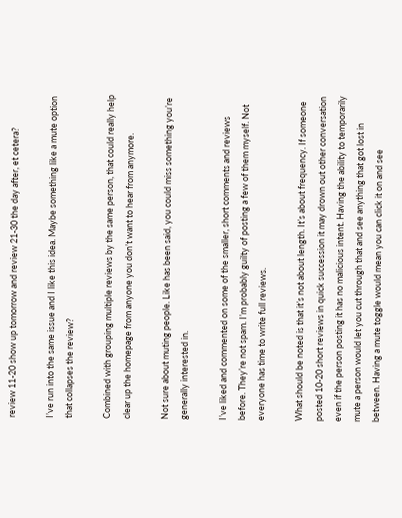review 11-20 show up tomorrow and review 21-30 the day after, et cetera?

I’ve run into the same issue and I like this idea. Maybe something like a mute option that collapses the review?

Combined with grouping multiple reviews by the same person, that could really help clear up the homepage from anyone you don’t want to hear from anymore.

Not sure about muting people. Like has been said, you could miss something you’re generally interested in.

I’ve liked and commented on some of the smaller, short comments and reviews before. They’re not spam. I’m probably guilty of posting a few of them myself. Not everyone has time to write full reviews.

What should be noted is that it’s not about length. It’s about frequency. If someone posted 10-20 short reviews in quick succession it may drown out other conversation even if the person posting it has no malicious intent. Having the ability to temporarily mute a person would let you cut through that and see anything that got lost in between. Having a mute toggle would mean you can click it on and see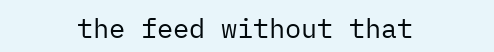the feed without that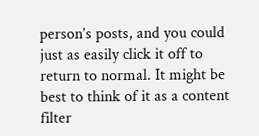person’s posts, and you could just as easily click it off to return to normal. It might be best to think of it as a content filter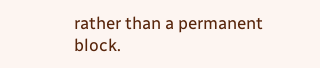rather than a permanent block.